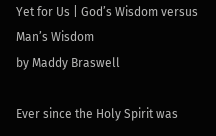Yet for Us | God’s Wisdom versus Man’s Wisdom
by Maddy Braswell

Ever since the Holy Spirit was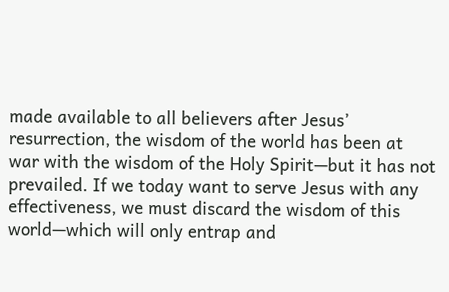made available to all believers after Jesus’ resurrection, the wisdom of the world has been at war with the wisdom of the Holy Spirit—but it has not prevailed. If we today want to serve Jesus with any effectiveness, we must discard the wisdom of this world—which will only entrap and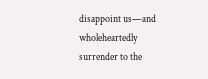disappoint us—and wholeheartedly surrender to the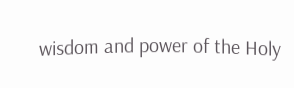wisdom and power of the Holy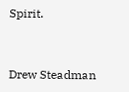Spirit.


Drew Steadman